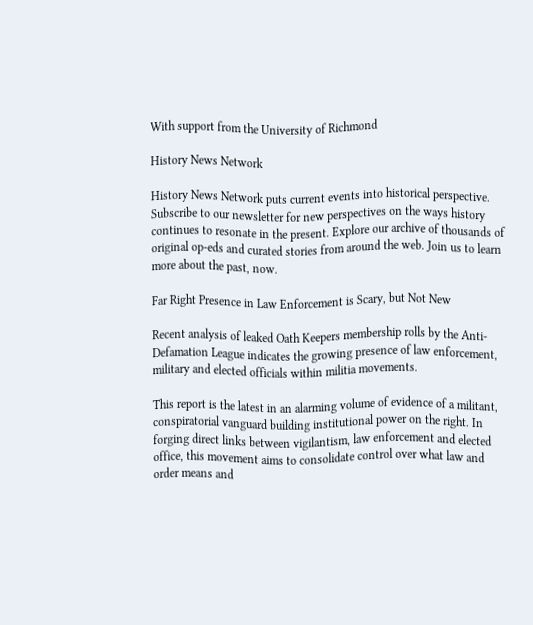With support from the University of Richmond

History News Network

History News Network puts current events into historical perspective. Subscribe to our newsletter for new perspectives on the ways history continues to resonate in the present. Explore our archive of thousands of original op-eds and curated stories from around the web. Join us to learn more about the past, now.

Far Right Presence in Law Enforcement is Scary, but Not New

Recent analysis of leaked Oath Keepers membership rolls by the Anti-Defamation League indicates the growing presence of law enforcement, military and elected officials within militia movements.

This report is the latest in an alarming volume of evidence of a militant, conspiratorial vanguard building institutional power on the right. In forging direct links between vigilantism, law enforcement and elected office, this movement aims to consolidate control over what law and order means and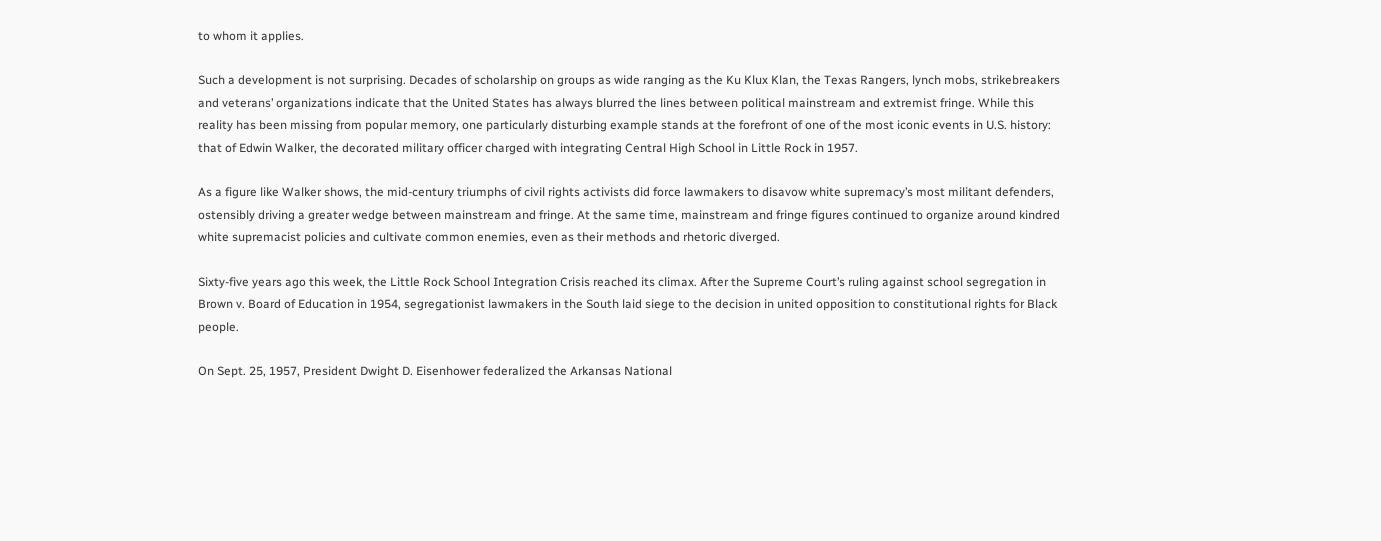to whom it applies.

Such a development is not surprising. Decades of scholarship on groups as wide ranging as the Ku Klux Klan, the Texas Rangers, lynch mobs, strikebreakers and veterans’ organizations indicate that the United States has always blurred the lines between political mainstream and extremist fringe. While this reality has been missing from popular memory, one particularly disturbing example stands at the forefront of one of the most iconic events in U.S. history: that of Edwin Walker, the decorated military officer charged with integrating Central High School in Little Rock in 1957.

As a figure like Walker shows, the mid-century triumphs of civil rights activists did force lawmakers to disavow white supremacy’s most militant defenders, ostensibly driving a greater wedge between mainstream and fringe. At the same time, mainstream and fringe figures continued to organize around kindred white supremacist policies and cultivate common enemies, even as their methods and rhetoric diverged.

Sixty-five years ago this week, the Little Rock School Integration Crisis reached its climax. After the Supreme Court’s ruling against school segregation in Brown v. Board of Education in 1954, segregationist lawmakers in the South laid siege to the decision in united opposition to constitutional rights for Black people.

On Sept. 25, 1957, President Dwight D. Eisenhower federalized the Arkansas National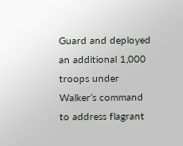Guard and deployed an additional 1,000 troops under Walker’s command to address flagrant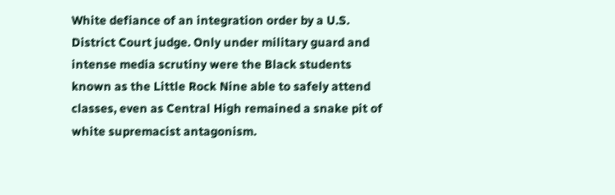White defiance of an integration order by a U.S. District Court judge. Only under military guard and intense media scrutiny were the Black students known as the Little Rock Nine able to safely attend classes, even as Central High remained a snake pit of white supremacist antagonism.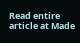Read entire article at Made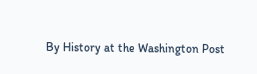By History at the Washington Post